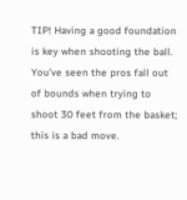TIP! Having a good foundation is key when shooting the ball. You’ve seen the pros fall out of bounds when trying to shoot 30 feet from the basket; this is a bad move.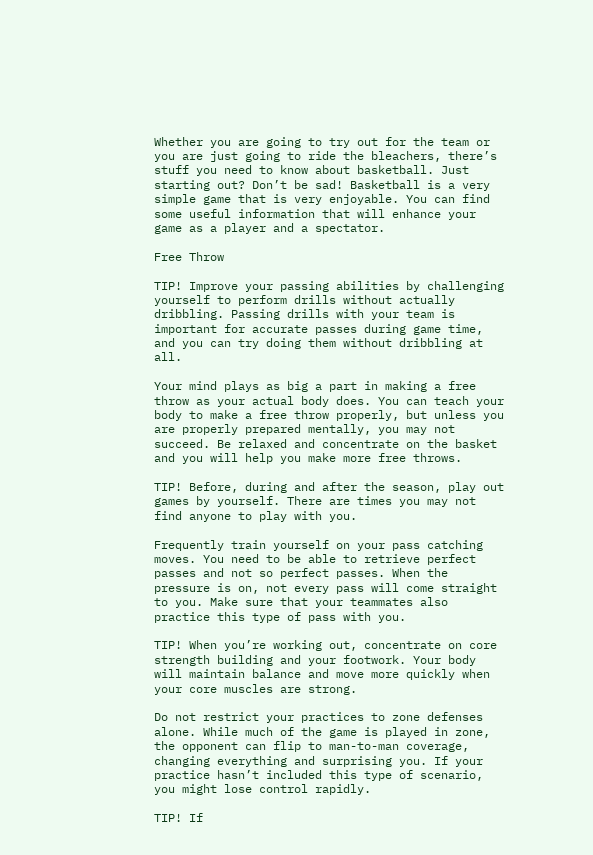Whether you are going to try out for the team or you are just going to ride the bleachers, there’s stuff you need to know about basketball. Just starting out? Don’t be sad! Basketball is a very simple game that is very enjoyable. You can find some useful information that will enhance your game as a player and a spectator.

Free Throw

TIP! Improve your passing abilities by challenging yourself to perform drills without actually dribbling. Passing drills with your team is important for accurate passes during game time, and you can try doing them without dribbling at all.

Your mind plays as big a part in making a free throw as your actual body does. You can teach your body to make a free throw properly, but unless you are properly prepared mentally, you may not succeed. Be relaxed and concentrate on the basket and you will help you make more free throws.

TIP! Before, during and after the season, play out games by yourself. There are times you may not find anyone to play with you.

Frequently train yourself on your pass catching moves. You need to be able to retrieve perfect passes and not so perfect passes. When the pressure is on, not every pass will come straight to you. Make sure that your teammates also practice this type of pass with you.

TIP! When you’re working out, concentrate on core strength building and your footwork. Your body will maintain balance and move more quickly when your core muscles are strong.

Do not restrict your practices to zone defenses alone. While much of the game is played in zone, the opponent can flip to man-to-man coverage, changing everything and surprising you. If your practice hasn’t included this type of scenario, you might lose control rapidly.

TIP! If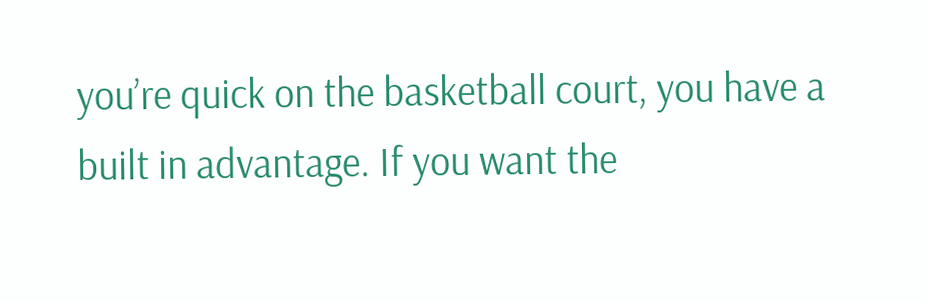you’re quick on the basketball court, you have a built in advantage. If you want the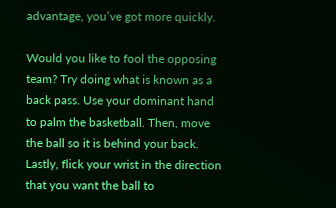advantage, you’ve got more quickly.

Would you like to fool the opposing team? Try doing what is known as a back pass. Use your dominant hand to palm the basketball. Then, move the ball so it is behind your back. Lastly, flick your wrist in the direction that you want the ball to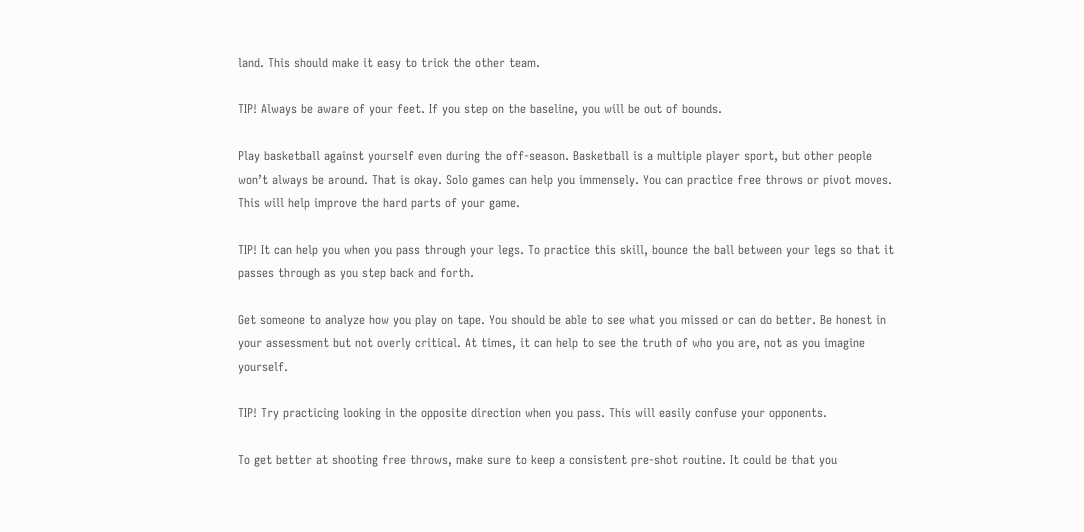land. This should make it easy to trick the other team.

TIP! Always be aware of your feet. If you step on the baseline, you will be out of bounds.

Play basketball against yourself even during the off-season. Basketball is a multiple player sport, but other people won’t always be around. That is okay. Solo games can help you immensely. You can practice free throws or pivot moves. This will help improve the hard parts of your game.

TIP! It can help you when you pass through your legs. To practice this skill, bounce the ball between your legs so that it passes through as you step back and forth.

Get someone to analyze how you play on tape. You should be able to see what you missed or can do better. Be honest in your assessment but not overly critical. At times, it can help to see the truth of who you are, not as you imagine yourself.

TIP! Try practicing looking in the opposite direction when you pass. This will easily confuse your opponents.

To get better at shooting free throws, make sure to keep a consistent pre-shot routine. It could be that you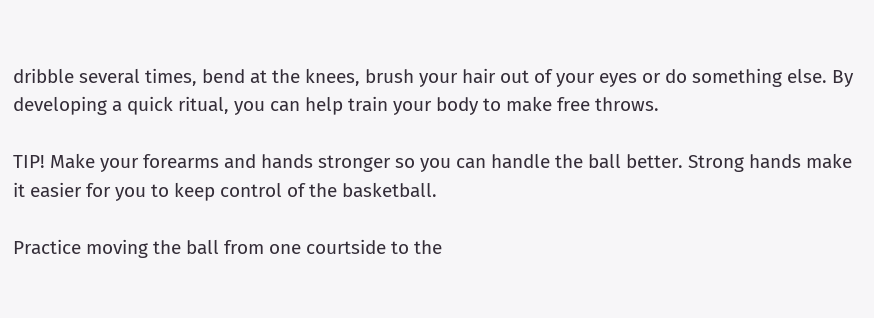dribble several times, bend at the knees, brush your hair out of your eyes or do something else. By developing a quick ritual, you can help train your body to make free throws.

TIP! Make your forearms and hands stronger so you can handle the ball better. Strong hands make it easier for you to keep control of the basketball.

Practice moving the ball from one courtside to the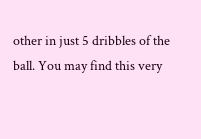other in just 5 dribbles of the ball. You may find this very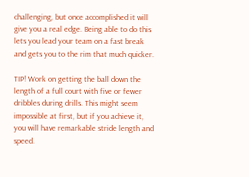challenging, but once accomplished it will give you a real edge. Being able to do this lets you lead your team on a fast break and gets you to the rim that much quicker.

TIP! Work on getting the ball down the length of a full court with five or fewer dribbles during drills. This might seem impossible at first, but if you achieve it, you will have remarkable stride length and speed.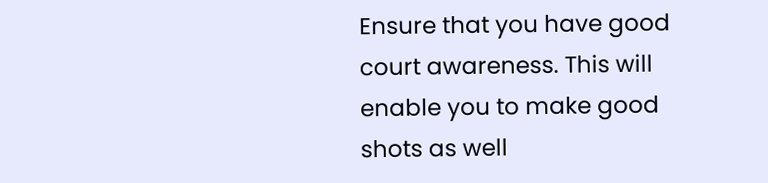Ensure that you have good court awareness. This will enable you to make good shots as well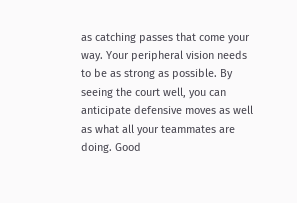as catching passes that come your way. Your peripheral vision needs to be as strong as possible. By seeing the court well, you can anticipate defensive moves as well as what all your teammates are doing. Good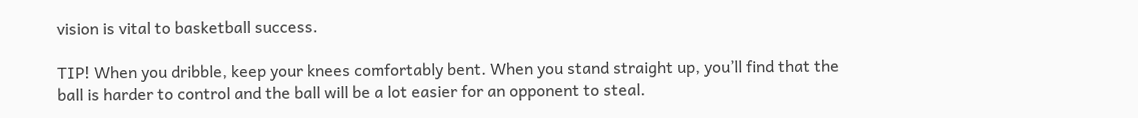vision is vital to basketball success.

TIP! When you dribble, keep your knees comfortably bent. When you stand straight up, you’ll find that the ball is harder to control and the ball will be a lot easier for an opponent to steal.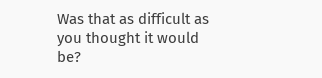Was that as difficult as you thought it would be?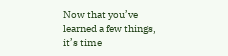Now that you’ve learned a few things, it’s time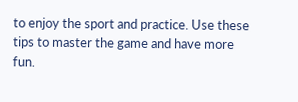to enjoy the sport and practice. Use these tips to master the game and have more fun.